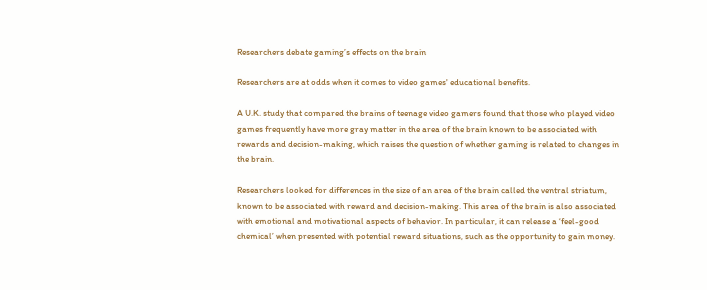Researchers debate gaming’s effects on the brain

Researchers are at odds when it comes to video games' educational benefits.

A U.K. study that compared the brains of teenage video gamers found that those who played video games frequently have more gray matter in the area of the brain known to be associated with rewards and decision-making, which raises the question of whether gaming is related to changes in the brain.

Researchers looked for differences in the size of an area of the brain called the ventral striatum, known to be associated with reward and decision-making. This area of the brain is also associated with emotional and motivational aspects of behavior. In particular, it can release a ‘feel-good chemical’ when presented with potential reward situations, such as the opportunity to gain money.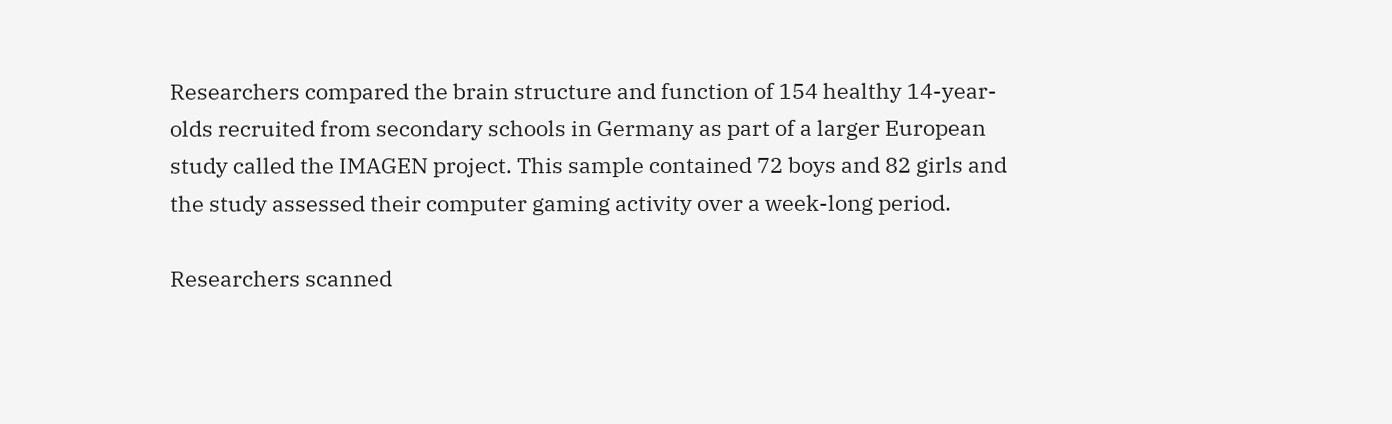Researchers compared the brain structure and function of 154 healthy 14-year-olds recruited from secondary schools in Germany as part of a larger European study called the IMAGEN project. This sample contained 72 boys and 82 girls and the study assessed their computer gaming activity over a week-long period.

Researchers scanned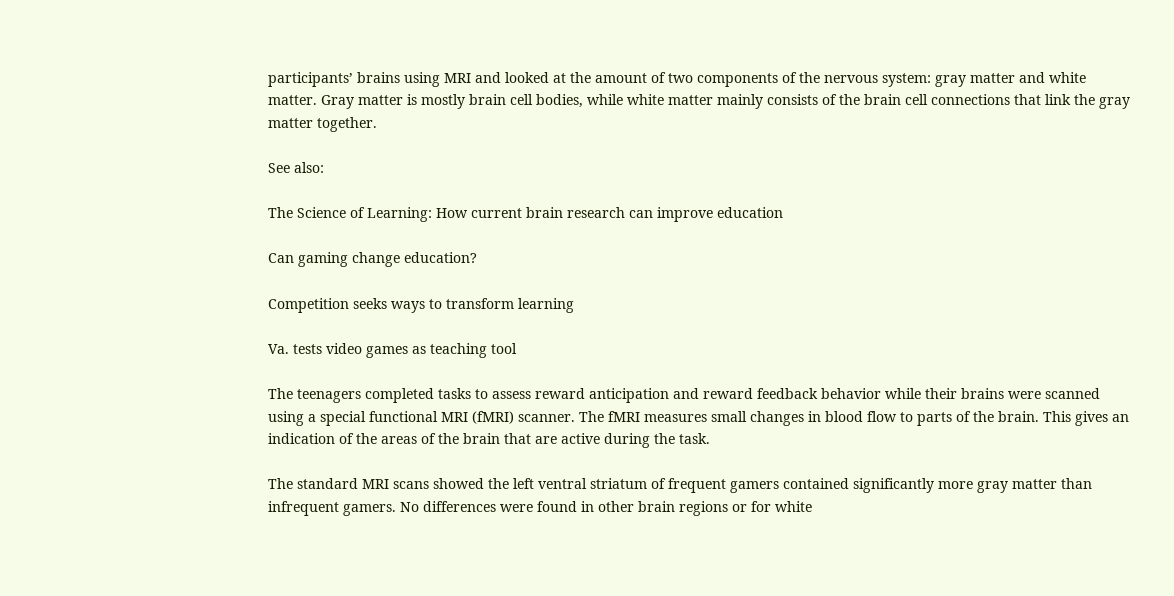participants’ brains using MRI and looked at the amount of two components of the nervous system: gray matter and white matter. Gray matter is mostly brain cell bodies, while white matter mainly consists of the brain cell connections that link the gray matter together.

See also:

The Science of Learning: How current brain research can improve education

Can gaming change education?

Competition seeks ways to transform learning

Va. tests video games as teaching tool

The teenagers completed tasks to assess reward anticipation and reward feedback behavior while their brains were scanned using a special functional MRI (fMRI) scanner. The fMRI measures small changes in blood flow to parts of the brain. This gives an indication of the areas of the brain that are active during the task.

The standard MRI scans showed the left ventral striatum of frequent gamers contained significantly more gray matter than infrequent gamers. No differences were found in other brain regions or for white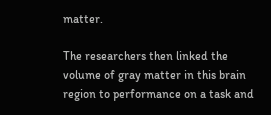matter.

The researchers then linked the volume of gray matter in this brain region to performance on a task and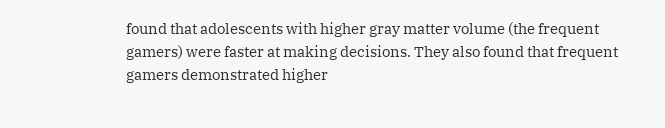found that adolescents with higher gray matter volume (the frequent gamers) were faster at making decisions. They also found that frequent gamers demonstrated higher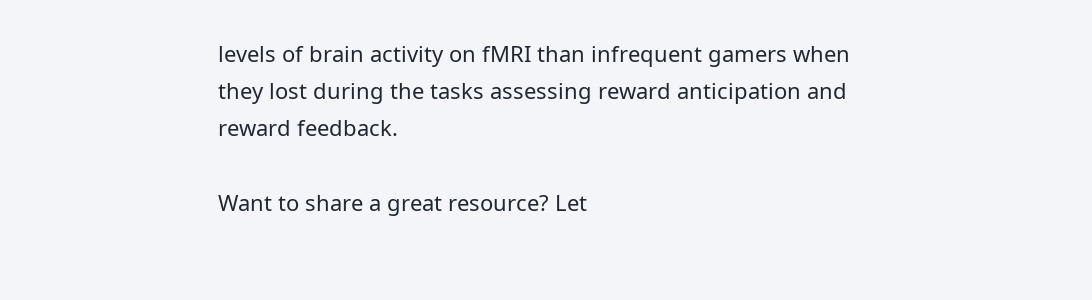levels of brain activity on fMRI than infrequent gamers when they lost during the tasks assessing reward anticipation and reward feedback.

Want to share a great resource? Let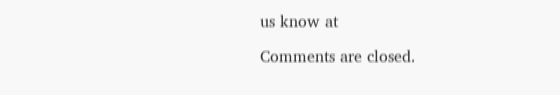us know at

Comments are closed.